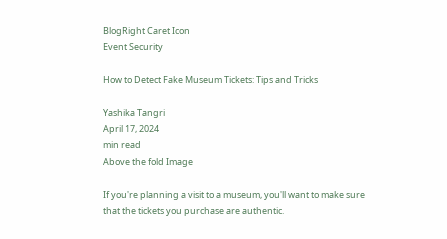BlogRight Caret Icon
Event Security

How to Detect Fake Museum Tickets: Tips and Tricks

Yashika Tangri
April 17, 2024
min read
Above the fold Image

If you're planning a visit to a museum, you'll want to make sure that the tickets you purchase are authentic.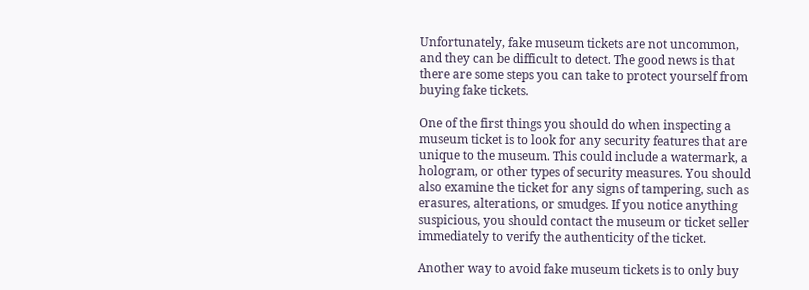Unfortunately, fake museum tickets are not uncommon, and they can be difficult to detect. The good news is that there are some steps you can take to protect yourself from buying fake tickets.

One of the first things you should do when inspecting a museum ticket is to look for any security features that are unique to the museum. This could include a watermark, a hologram, or other types of security measures. You should also examine the ticket for any signs of tampering, such as erasures, alterations, or smudges. If you notice anything suspicious, you should contact the museum or ticket seller immediately to verify the authenticity of the ticket.

Another way to avoid fake museum tickets is to only buy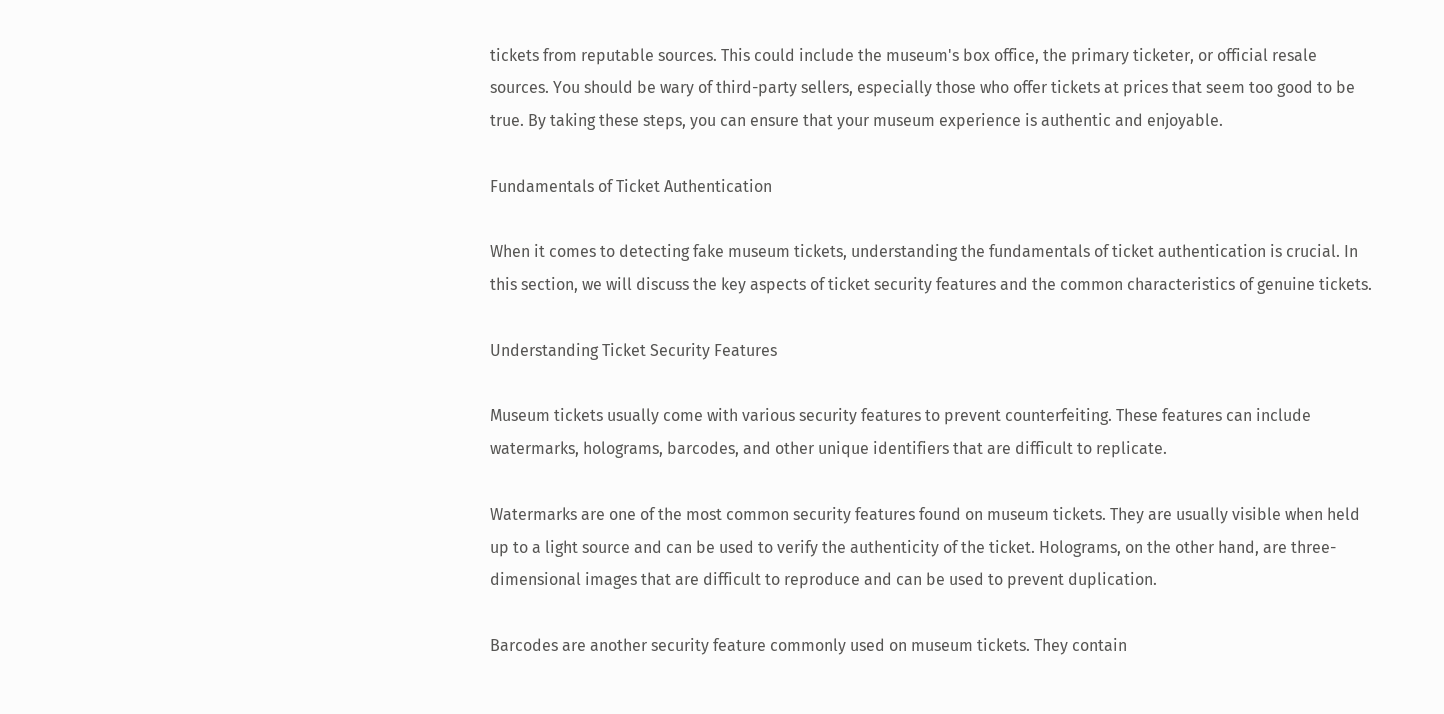tickets from reputable sources. This could include the museum's box office, the primary ticketer, or official resale sources. You should be wary of third-party sellers, especially those who offer tickets at prices that seem too good to be true. By taking these steps, you can ensure that your museum experience is authentic and enjoyable.

Fundamentals of Ticket Authentication

When it comes to detecting fake museum tickets, understanding the fundamentals of ticket authentication is crucial. In this section, we will discuss the key aspects of ticket security features and the common characteristics of genuine tickets.

Understanding Ticket Security Features

Museum tickets usually come with various security features to prevent counterfeiting. These features can include watermarks, holograms, barcodes, and other unique identifiers that are difficult to replicate.

Watermarks are one of the most common security features found on museum tickets. They are usually visible when held up to a light source and can be used to verify the authenticity of the ticket. Holograms, on the other hand, are three-dimensional images that are difficult to reproduce and can be used to prevent duplication.

Barcodes are another security feature commonly used on museum tickets. They contain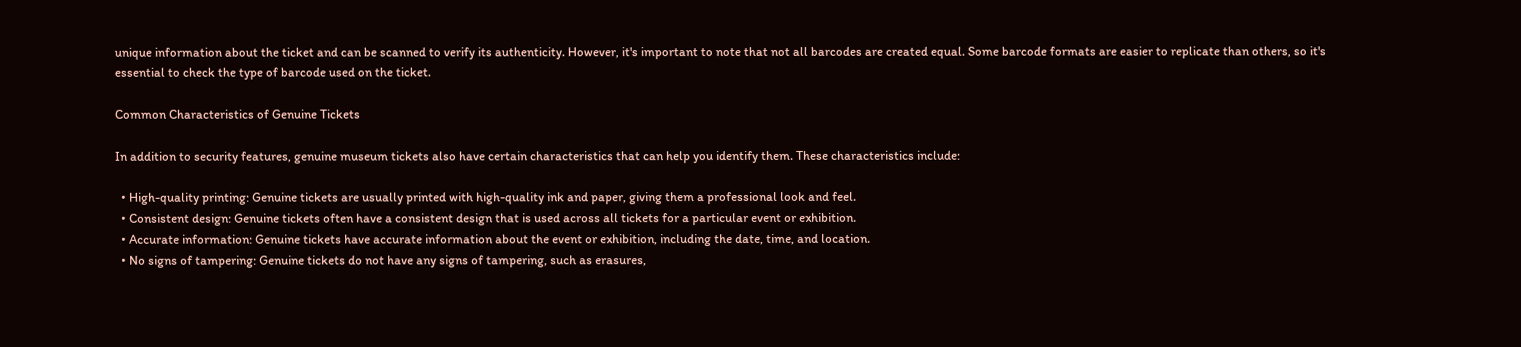unique information about the ticket and can be scanned to verify its authenticity. However, it's important to note that not all barcodes are created equal. Some barcode formats are easier to replicate than others, so it's essential to check the type of barcode used on the ticket.

Common Characteristics of Genuine Tickets

In addition to security features, genuine museum tickets also have certain characteristics that can help you identify them. These characteristics include:

  • High-quality printing: Genuine tickets are usually printed with high-quality ink and paper, giving them a professional look and feel.
  • Consistent design: Genuine tickets often have a consistent design that is used across all tickets for a particular event or exhibition.
  • Accurate information: Genuine tickets have accurate information about the event or exhibition, including the date, time, and location.
  • No signs of tampering: Genuine tickets do not have any signs of tampering, such as erasures,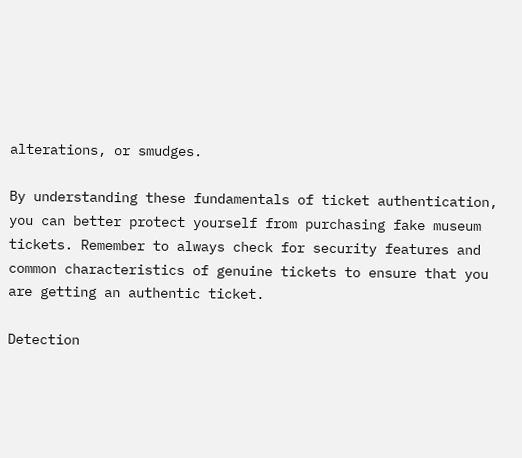alterations, or smudges.

By understanding these fundamentals of ticket authentication, you can better protect yourself from purchasing fake museum tickets. Remember to always check for security features and common characteristics of genuine tickets to ensure that you are getting an authentic ticket.

Detection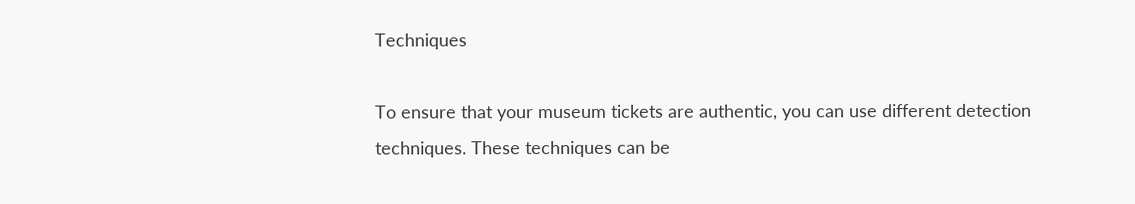Techniques

To ensure that your museum tickets are authentic, you can use different detection techniques. These techniques can be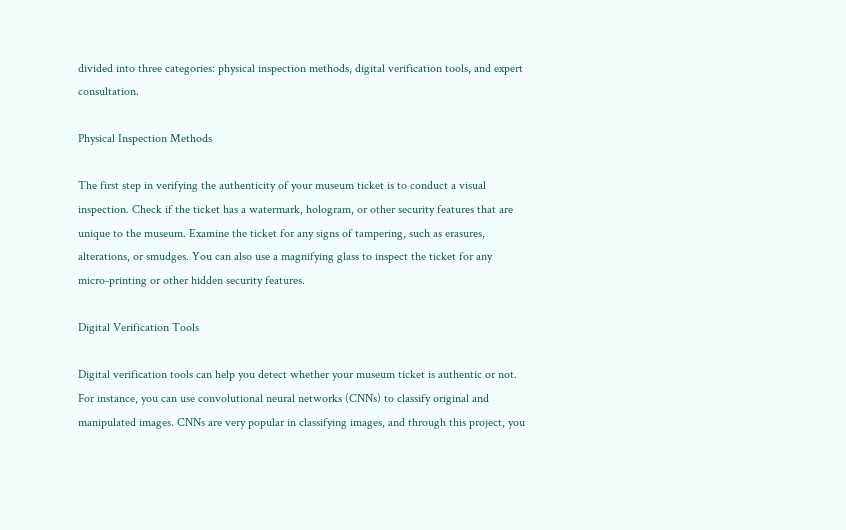divided into three categories: physical inspection methods, digital verification tools, and expert consultation.

Physical Inspection Methods

The first step in verifying the authenticity of your museum ticket is to conduct a visual inspection. Check if the ticket has a watermark, hologram, or other security features that are unique to the museum. Examine the ticket for any signs of tampering, such as erasures, alterations, or smudges. You can also use a magnifying glass to inspect the ticket for any micro-printing or other hidden security features.

Digital Verification Tools

Digital verification tools can help you detect whether your museum ticket is authentic or not. For instance, you can use convolutional neural networks (CNNs) to classify original and manipulated images. CNNs are very popular in classifying images, and through this project, you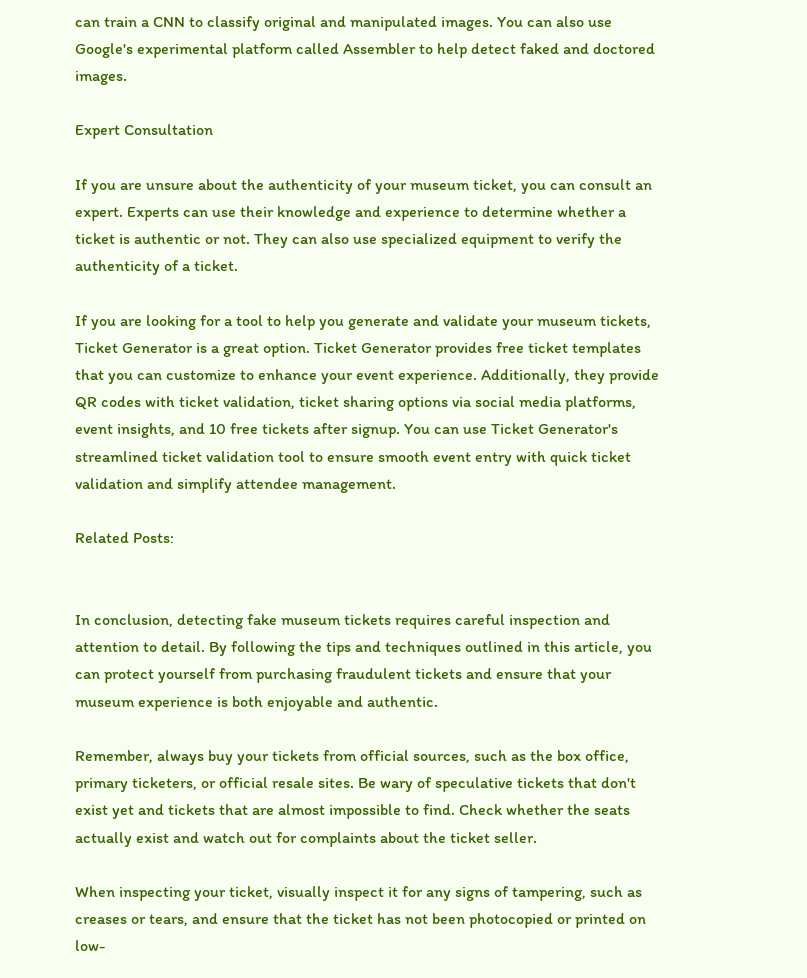can train a CNN to classify original and manipulated images. You can also use Google's experimental platform called Assembler to help detect faked and doctored images.

Expert Consultation

If you are unsure about the authenticity of your museum ticket, you can consult an expert. Experts can use their knowledge and experience to determine whether a ticket is authentic or not. They can also use specialized equipment to verify the authenticity of a ticket.

If you are looking for a tool to help you generate and validate your museum tickets, Ticket Generator is a great option. Ticket Generator provides free ticket templates that you can customize to enhance your event experience. Additionally, they provide QR codes with ticket validation, ticket sharing options via social media platforms, event insights, and 10 free tickets after signup. You can use Ticket Generator's streamlined ticket validation tool to ensure smooth event entry with quick ticket validation and simplify attendee management.

Related Posts:


In conclusion, detecting fake museum tickets requires careful inspection and attention to detail. By following the tips and techniques outlined in this article, you can protect yourself from purchasing fraudulent tickets and ensure that your museum experience is both enjoyable and authentic.

Remember, always buy your tickets from official sources, such as the box office, primary ticketers, or official resale sites. Be wary of speculative tickets that don't exist yet and tickets that are almost impossible to find. Check whether the seats actually exist and watch out for complaints about the ticket seller.

When inspecting your ticket, visually inspect it for any signs of tampering, such as creases or tears, and ensure that the ticket has not been photocopied or printed on low-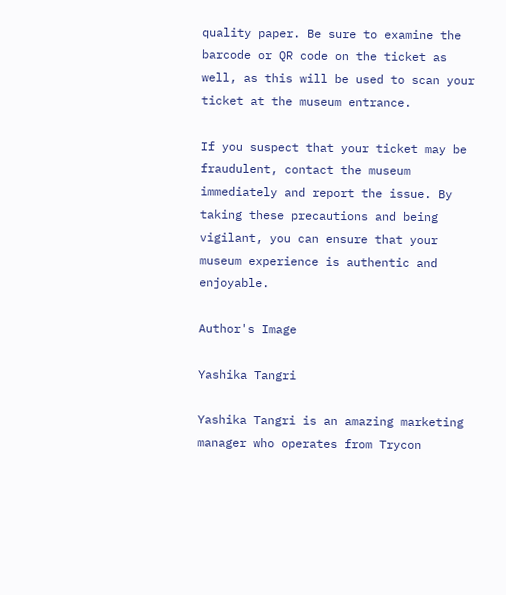quality paper. Be sure to examine the barcode or QR code on the ticket as well, as this will be used to scan your ticket at the museum entrance.

If you suspect that your ticket may be fraudulent, contact the museum immediately and report the issue. By taking these precautions and being vigilant, you can ensure that your museum experience is authentic and enjoyable.

Author's Image

Yashika Tangri

Yashika Tangri is an amazing marketing manager who operates from Trycon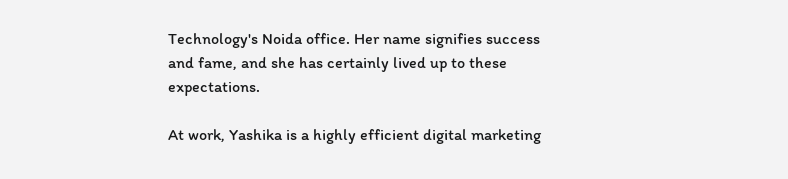Technology's Noida office. Her name signifies success and fame, and she has certainly lived up to these expectations.

At work, Yashika is a highly efficient digital marketing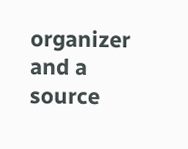organizer and a source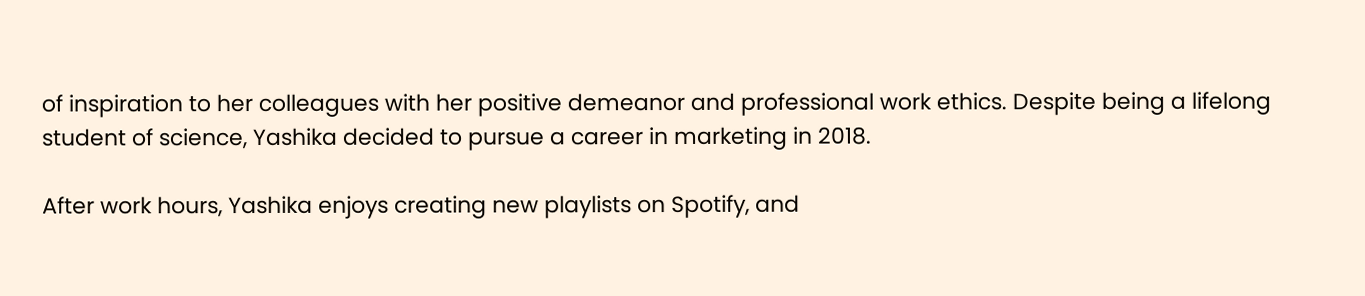of inspiration to her colleagues with her positive demeanor and professional work ethics. Despite being a lifelong student of science, Yashika decided to pursue a career in marketing in 2018.

After work hours, Yashika enjoys creating new playlists on Spotify, and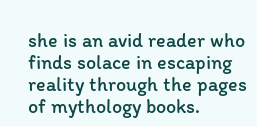she is an avid reader who finds solace in escaping reality through the pages of mythology books.